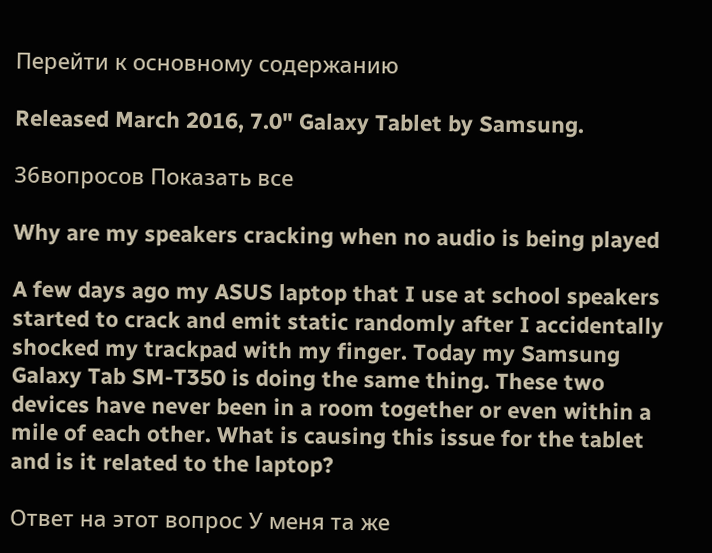Перейти к основному содержанию

Released March 2016, 7.0" Galaxy Tablet by Samsung.

36вопросов Показать все

Why are my speakers cracking when no audio is being played

A few days ago my ASUS laptop that I use at school speakers started to crack and emit static randomly after I accidentally shocked my trackpad with my finger. Today my Samsung Galaxy Tab SM-T350 is doing the same thing. These two devices have never been in a room together or even within a mile of each other. What is causing this issue for the tablet and is it related to the laptop?

Ответ на этот вопрос У меня та же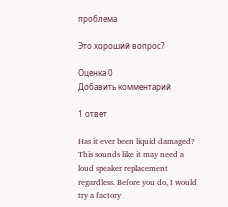проблема

Это хороший вопрос?

Оценка 0
Добавить комментарий

1 ответ

Has it ever been liquid damaged? This sounds like it may need a loud speaker replacement regardless. Before you do, I would try a factory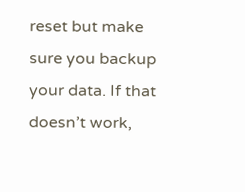reset but make sure you backup your data. If that doesn’t work,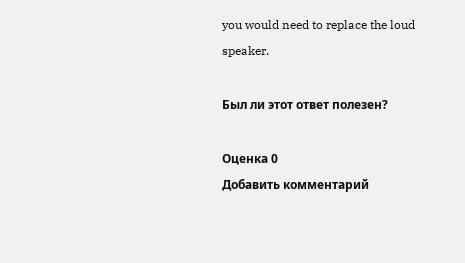you would need to replace the loud speaker.

Был ли этот ответ полезен?

Оценка 0
Добавить комментарий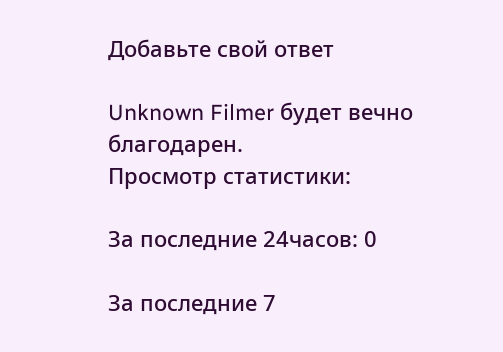Добавьте свой ответ

Unknown Filmer будет вечно благодарен.
Просмотр статистики:

За последние 24часов: 0

За последние 7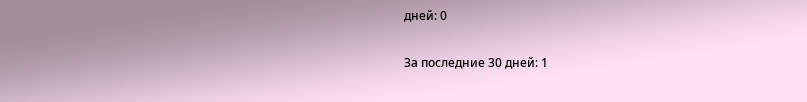дней: 0

За последние 30 дней: 1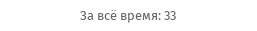За всё время: 33